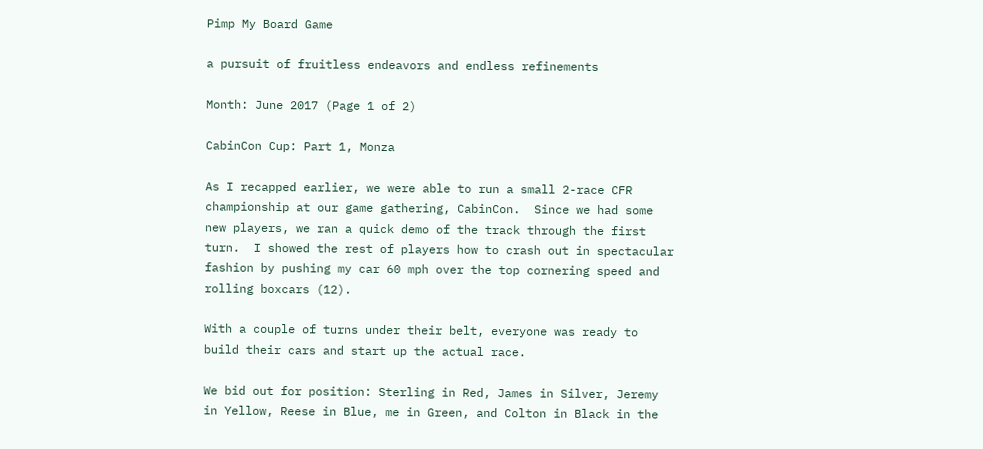Pimp My Board Game

a pursuit of fruitless endeavors and endless refinements

Month: June 2017 (Page 1 of 2)

CabinCon Cup: Part 1, Monza

As I recapped earlier, we were able to run a small 2-race CFR championship at our game gathering, CabinCon.  Since we had some new players, we ran a quick demo of the track through the first turn.  I showed the rest of players how to crash out in spectacular fashion by pushing my car 60 mph over the top cornering speed and rolling boxcars (12).

With a couple of turns under their belt, everyone was ready to build their cars and start up the actual race.

We bid out for position: Sterling in Red, James in Silver, Jeremy in Yellow, Reese in Blue, me in Green, and Colton in Black in the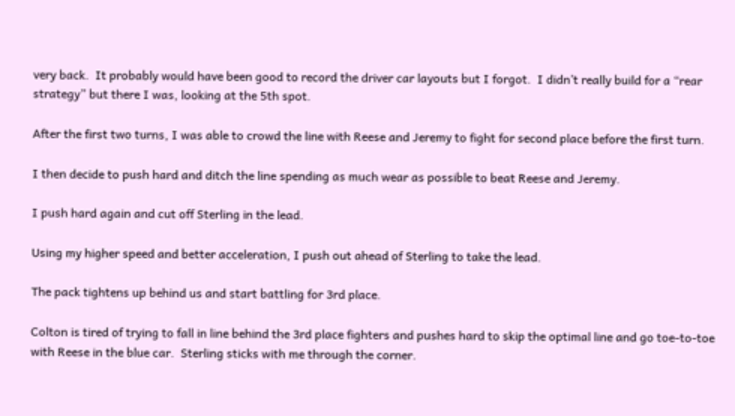very back.  It probably would have been good to record the driver car layouts but I forgot.  I didn’t really build for a “rear strategy” but there I was, looking at the 5th spot.

After the first two turns, I was able to crowd the line with Reese and Jeremy to fight for second place before the first turn.

I then decide to push hard and ditch the line spending as much wear as possible to beat Reese and Jeremy.

I push hard again and cut off Sterling in the lead.

Using my higher speed and better acceleration, I push out ahead of Sterling to take the lead.

The pack tightens up behind us and start battling for 3rd place.

Colton is tired of trying to fall in line behind the 3rd place fighters and pushes hard to skip the optimal line and go toe-to-toe with Reese in the blue car.  Sterling sticks with me through the corner.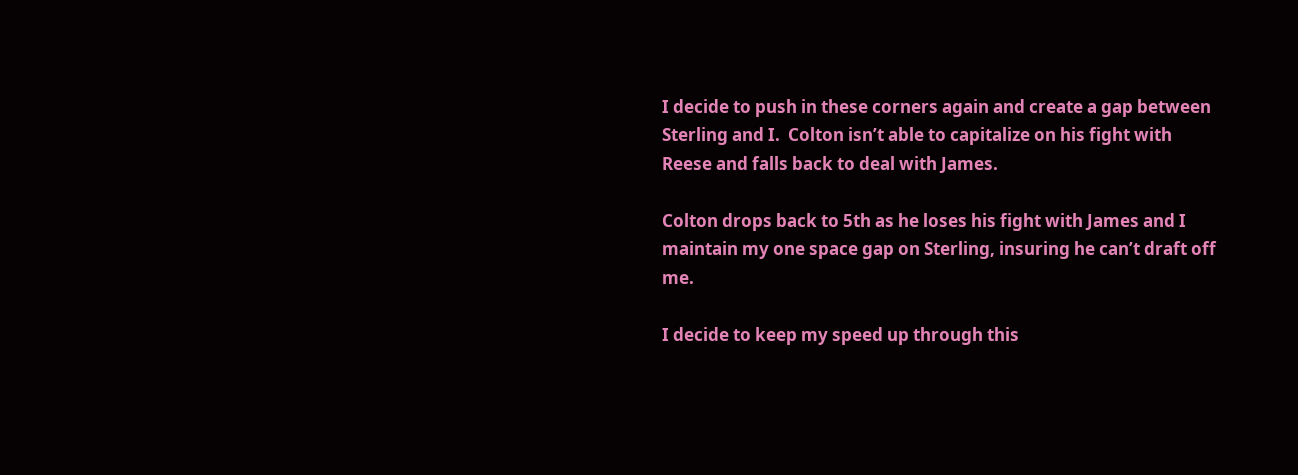I decide to push in these corners again and create a gap between Sterling and I.  Colton isn’t able to capitalize on his fight with Reese and falls back to deal with James.

Colton drops back to 5th as he loses his fight with James and I maintain my one space gap on Sterling, insuring he can’t draft off me.

I decide to keep my speed up through this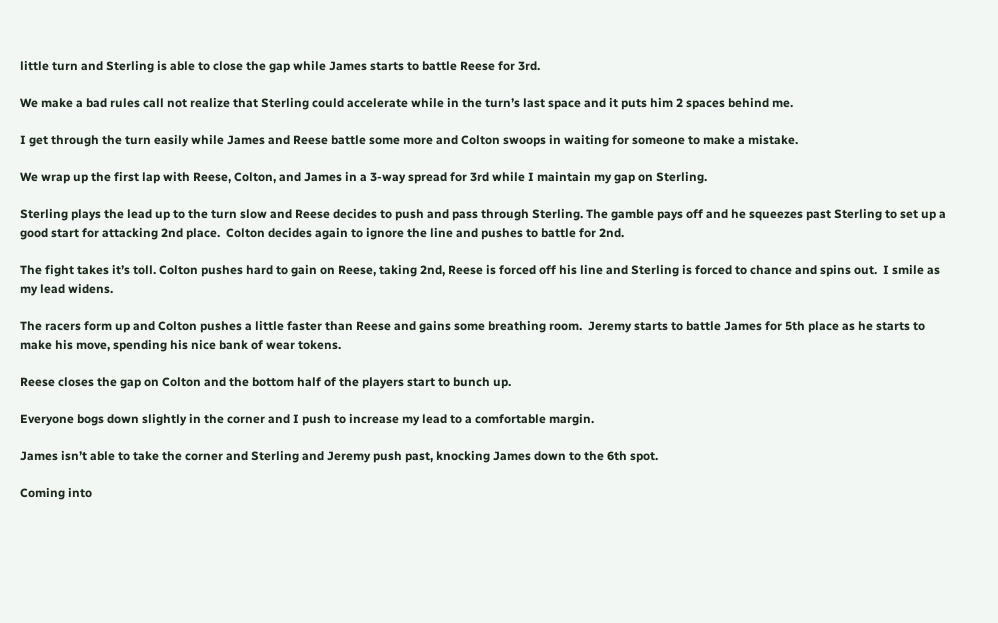little turn and Sterling is able to close the gap while James starts to battle Reese for 3rd.

We make a bad rules call not realize that Sterling could accelerate while in the turn’s last space and it puts him 2 spaces behind me.

I get through the turn easily while James and Reese battle some more and Colton swoops in waiting for someone to make a mistake.

We wrap up the first lap with Reese, Colton, and James in a 3-way spread for 3rd while I maintain my gap on Sterling.

Sterling plays the lead up to the turn slow and Reese decides to push and pass through Sterling. The gamble pays off and he squeezes past Sterling to set up a good start for attacking 2nd place.  Colton decides again to ignore the line and pushes to battle for 2nd.

The fight takes it’s toll. Colton pushes hard to gain on Reese, taking 2nd, Reese is forced off his line and Sterling is forced to chance and spins out.  I smile as my lead widens.

The racers form up and Colton pushes a little faster than Reese and gains some breathing room.  Jeremy starts to battle James for 5th place as he starts to make his move, spending his nice bank of wear tokens.

Reese closes the gap on Colton and the bottom half of the players start to bunch up.

Everyone bogs down slightly in the corner and I push to increase my lead to a comfortable margin.

James isn’t able to take the corner and Sterling and Jeremy push past, knocking James down to the 6th spot.

Coming into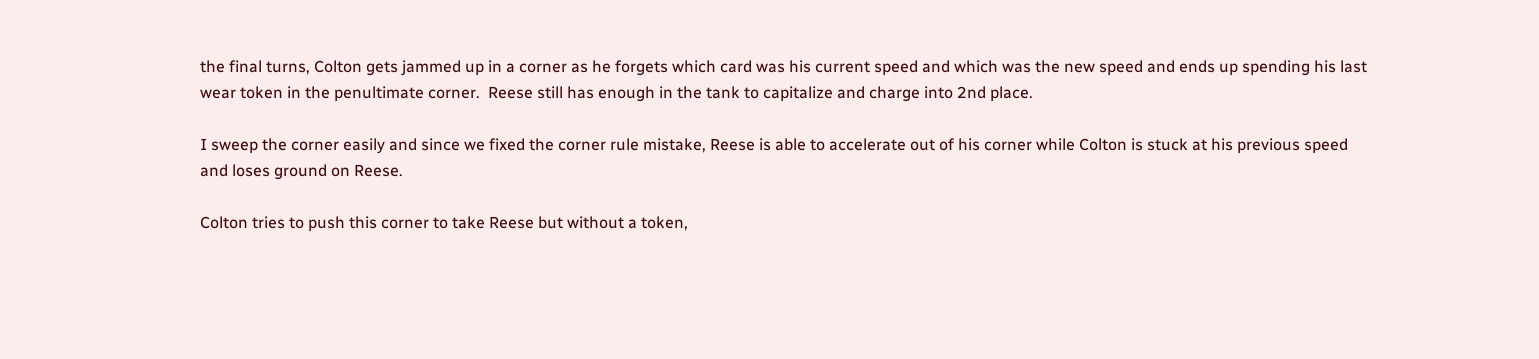the final turns, Colton gets jammed up in a corner as he forgets which card was his current speed and which was the new speed and ends up spending his last wear token in the penultimate corner.  Reese still has enough in the tank to capitalize and charge into 2nd place.

I sweep the corner easily and since we fixed the corner rule mistake, Reese is able to accelerate out of his corner while Colton is stuck at his previous speed and loses ground on Reese.

Colton tries to push this corner to take Reese but without a token,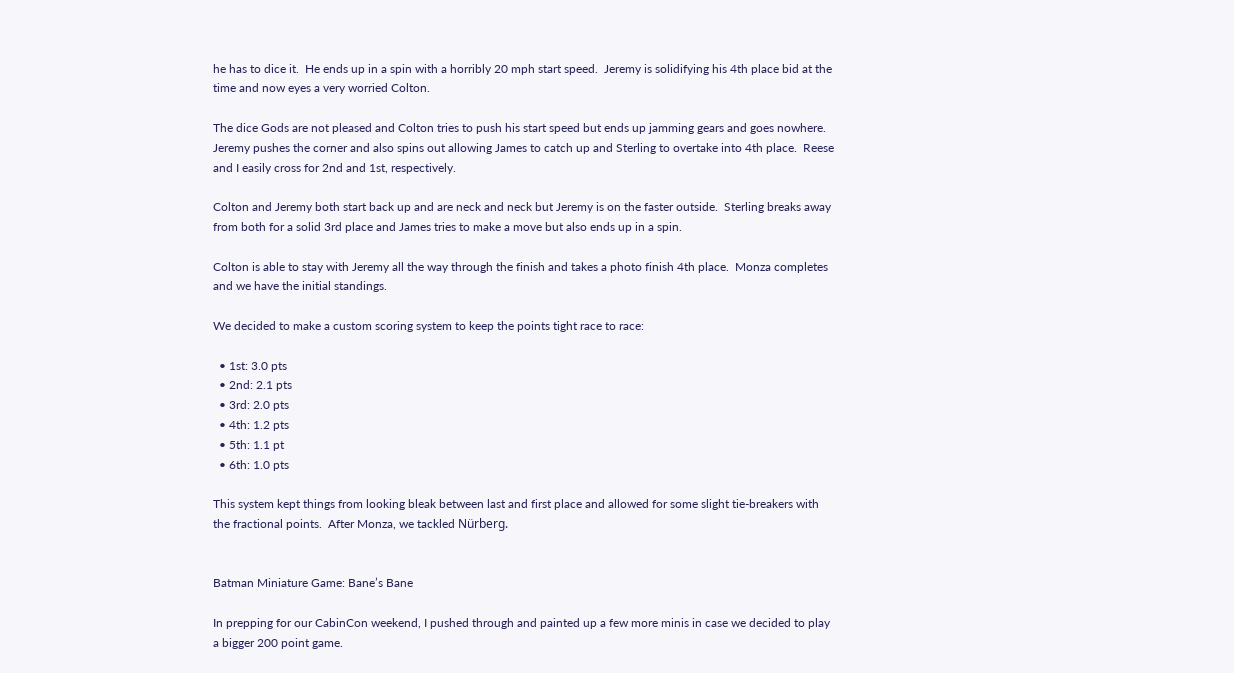he has to dice it.  He ends up in a spin with a horribly 20 mph start speed.  Jeremy is solidifying his 4th place bid at the time and now eyes a very worried Colton.

The dice Gods are not pleased and Colton tries to push his start speed but ends up jamming gears and goes nowhere. Jeremy pushes the corner and also spins out allowing James to catch up and Sterling to overtake into 4th place.  Reese and I easily cross for 2nd and 1st, respectively.

Colton and Jeremy both start back up and are neck and neck but Jeremy is on the faster outside.  Sterling breaks away from both for a solid 3rd place and James tries to make a move but also ends up in a spin.

Colton is able to stay with Jeremy all the way through the finish and takes a photo finish 4th place.  Monza completes and we have the initial standings.

We decided to make a custom scoring system to keep the points tight race to race:

  • 1st: 3.0 pts
  • 2nd: 2.1 pts
  • 3rd: 2.0 pts
  • 4th: 1.2 pts
  • 5th: 1.1 pt
  • 6th: 1.0 pts

This system kept things from looking bleak between last and first place and allowed for some slight tie-breakers with the fractional points.  After Monza, we tackled Nürberg.


Batman Miniature Game: Bane’s Bane

In prepping for our CabinCon weekend, I pushed through and painted up a few more minis in case we decided to play a bigger 200 point game.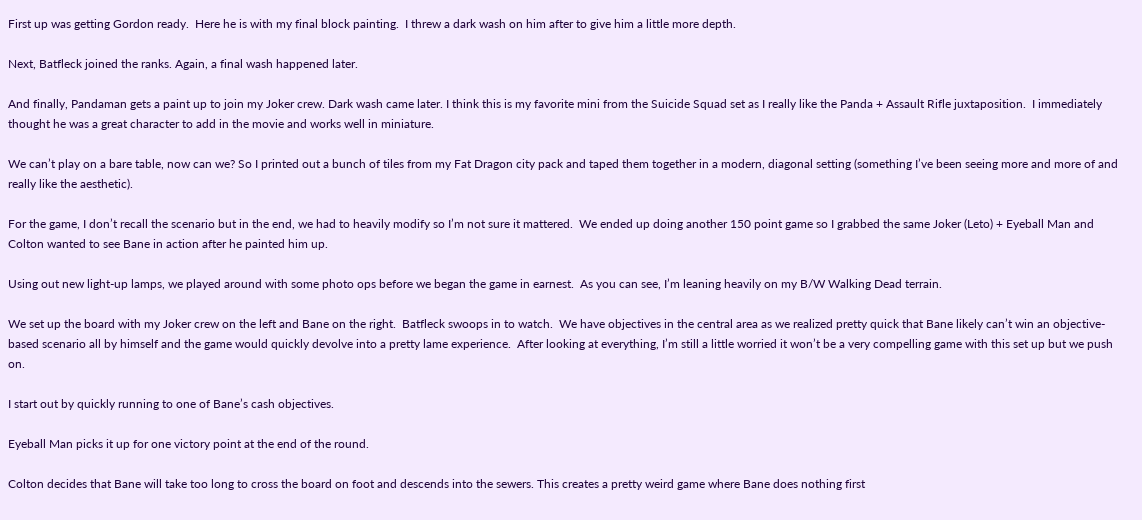First up was getting Gordon ready.  Here he is with my final block painting.  I threw a dark wash on him after to give him a little more depth.

Next, Batfleck joined the ranks. Again, a final wash happened later.

And finally, Pandaman gets a paint up to join my Joker crew. Dark wash came later. I think this is my favorite mini from the Suicide Squad set as I really like the Panda + Assault Rifle juxtaposition.  I immediately thought he was a great character to add in the movie and works well in miniature.

We can’t play on a bare table, now can we? So I printed out a bunch of tiles from my Fat Dragon city pack and taped them together in a modern, diagonal setting (something I’ve been seeing more and more of and really like the aesthetic).

For the game, I don’t recall the scenario but in the end, we had to heavily modify so I’m not sure it mattered.  We ended up doing another 150 point game so I grabbed the same Joker (Leto) + Eyeball Man and Colton wanted to see Bane in action after he painted him up.

Using out new light-up lamps, we played around with some photo ops before we began the game in earnest.  As you can see, I’m leaning heavily on my B/W Walking Dead terrain.

We set up the board with my Joker crew on the left and Bane on the right.  Batfleck swoops in to watch.  We have objectives in the central area as we realized pretty quick that Bane likely can’t win an objective-based scenario all by himself and the game would quickly devolve into a pretty lame experience.  After looking at everything, I’m still a little worried it won’t be a very compelling game with this set up but we push on.

I start out by quickly running to one of Bane’s cash objectives.

Eyeball Man picks it up for one victory point at the end of the round.

Colton decides that Bane will take too long to cross the board on foot and descends into the sewers. This creates a pretty weird game where Bane does nothing first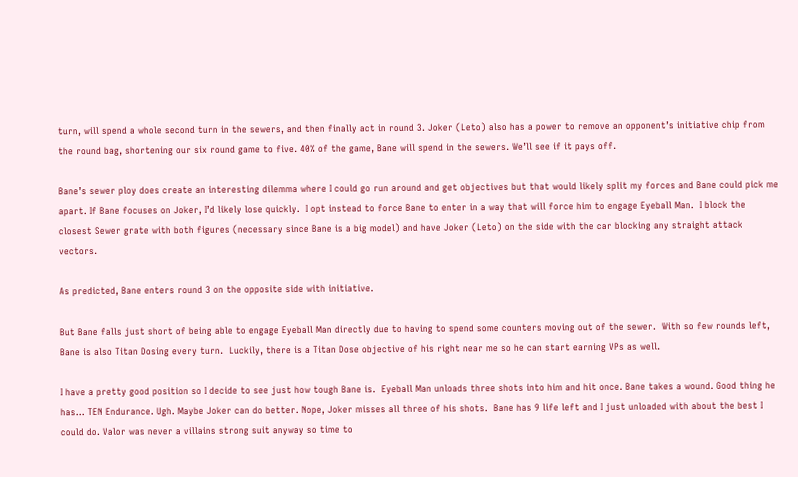turn, will spend a whole second turn in the sewers, and then finally act in round 3. Joker (Leto) also has a power to remove an opponent’s initiative chip from the round bag, shortening our six round game to five. 40% of the game, Bane will spend in the sewers. We’ll see if it pays off.

Bane’s sewer ploy does create an interesting dilemma where I could go run around and get objectives but that would likely split my forces and Bane could pick me apart. If Bane focuses on Joker, I’d likely lose quickly.  I opt instead to force Bane to enter in a way that will force him to engage Eyeball Man.  I block the closest Sewer grate with both figures (necessary since Bane is a big model) and have Joker (Leto) on the side with the car blocking any straight attack vectors.

As predicted, Bane enters round 3 on the opposite side with initiative.

But Bane falls just short of being able to engage Eyeball Man directly due to having to spend some counters moving out of the sewer.  With so few rounds left, Bane is also Titan Dosing every turn.  Luckily, there is a Titan Dose objective of his right near me so he can start earning VPs as well.

I have a pretty good position so I decide to see just how tough Bane is.  Eyeball Man unloads three shots into him and hit once. Bane takes a wound. Good thing he has… TEN Endurance. Ugh. Maybe Joker can do better. Nope, Joker misses all three of his shots.  Bane has 9 life left and I just unloaded with about the best I could do. Valor was never a villains strong suit anyway so time to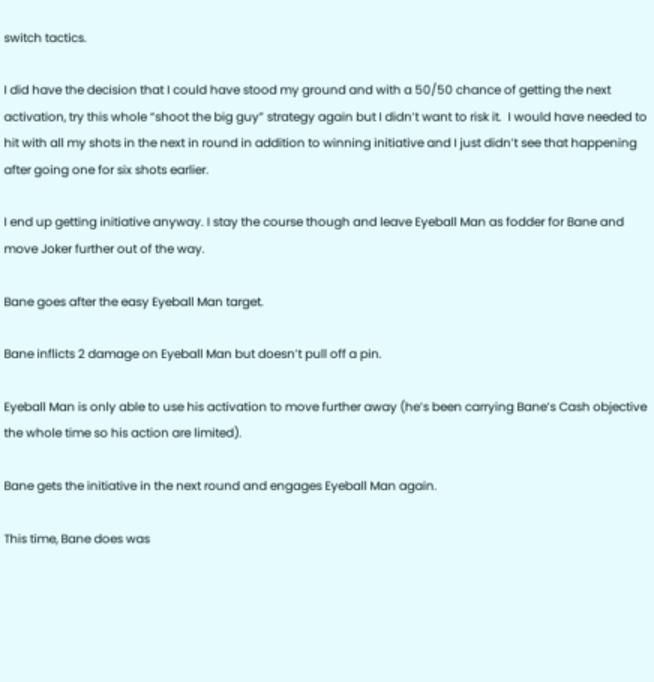switch tactics.

I did have the decision that I could have stood my ground and with a 50/50 chance of getting the next activation, try this whole “shoot the big guy” strategy again but I didn’t want to risk it.  I would have needed to hit with all my shots in the next in round in addition to winning initiative and I just didn’t see that happening after going one for six shots earlier.

I end up getting initiative anyway. I stay the course though and leave Eyeball Man as fodder for Bane and move Joker further out of the way.

Bane goes after the easy Eyeball Man target.

Bane inflicts 2 damage on Eyeball Man but doesn’t pull off a pin.

Eyeball Man is only able to use his activation to move further away (he’s been carrying Bane’s Cash objective the whole time so his action are limited).

Bane gets the initiative in the next round and engages Eyeball Man again.

This time, Bane does was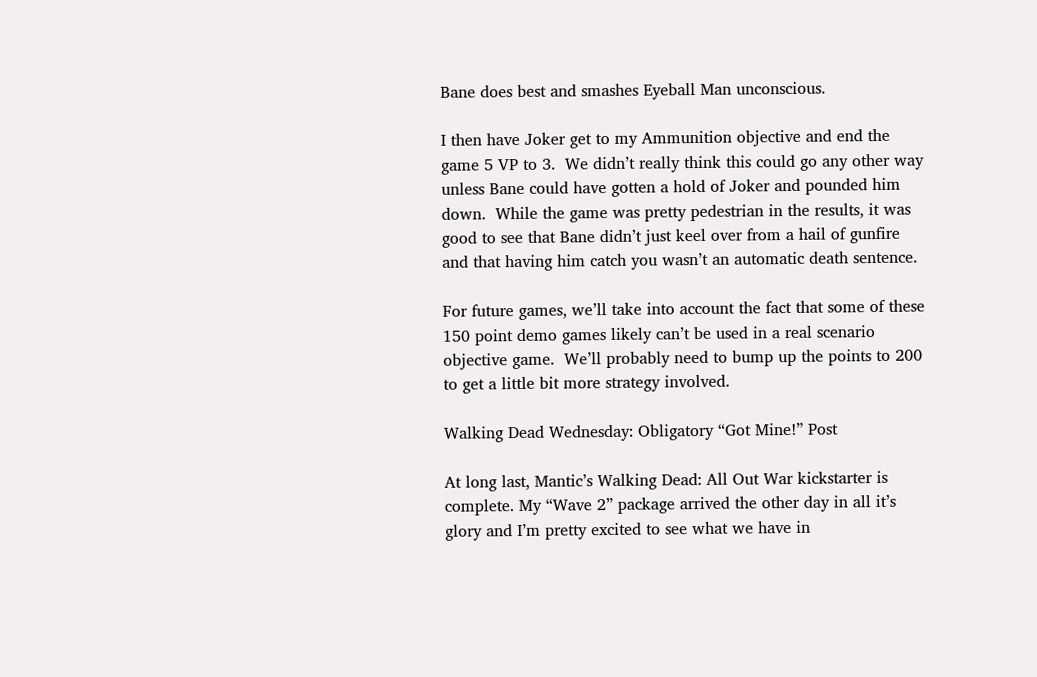Bane does best and smashes Eyeball Man unconscious.

I then have Joker get to my Ammunition objective and end the game 5 VP to 3.  We didn’t really think this could go any other way unless Bane could have gotten a hold of Joker and pounded him down.  While the game was pretty pedestrian in the results, it was good to see that Bane didn’t just keel over from a hail of gunfire and that having him catch you wasn’t an automatic death sentence.

For future games, we’ll take into account the fact that some of these 150 point demo games likely can’t be used in a real scenario objective game.  We’ll probably need to bump up the points to 200 to get a little bit more strategy involved.

Walking Dead Wednesday: Obligatory “Got Mine!” Post

At long last, Mantic’s Walking Dead: All Out War kickstarter is complete. My “Wave 2” package arrived the other day in all it’s glory and I’m pretty excited to see what we have in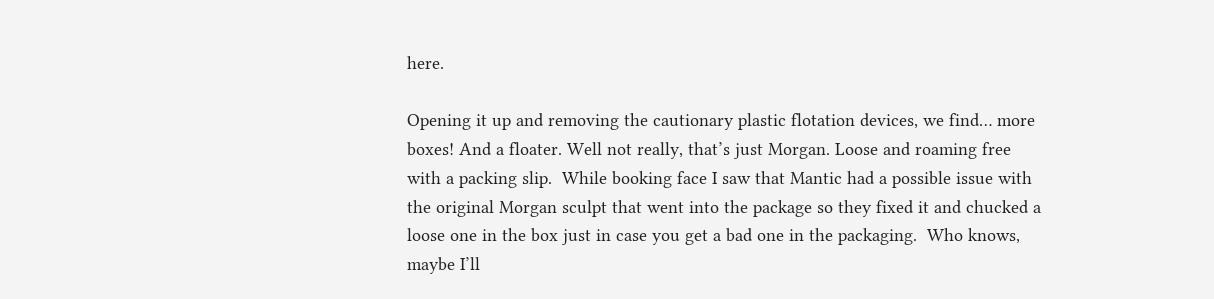here.

Opening it up and removing the cautionary plastic flotation devices, we find… more boxes! And a floater. Well not really, that’s just Morgan. Loose and roaming free with a packing slip.  While booking face I saw that Mantic had a possible issue with the original Morgan sculpt that went into the package so they fixed it and chucked a loose one in the box just in case you get a bad one in the packaging.  Who knows, maybe I’ll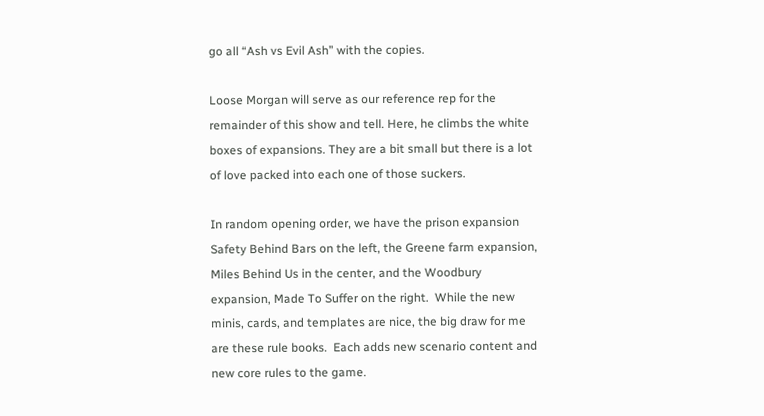go all “Ash vs Evil Ash” with the copies.

Loose Morgan will serve as our reference rep for the remainder of this show and tell. Here, he climbs the white boxes of expansions. They are a bit small but there is a lot of love packed into each one of those suckers.

In random opening order, we have the prison expansion Safety Behind Bars on the left, the Greene farm expansion, Miles Behind Us in the center, and the Woodbury expansion, Made To Suffer on the right.  While the new minis, cards, and templates are nice, the big draw for me are these rule books.  Each adds new scenario content and new core rules to the game.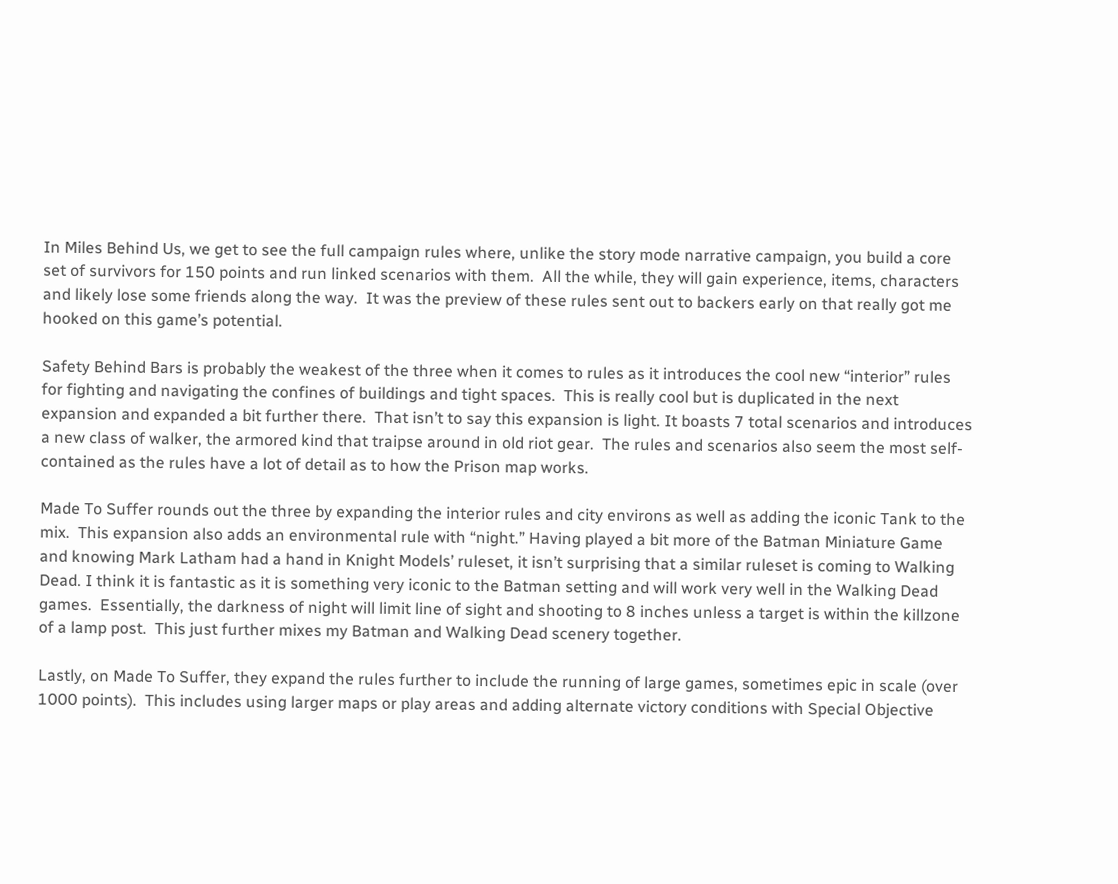In Miles Behind Us, we get to see the full campaign rules where, unlike the story mode narrative campaign, you build a core set of survivors for 150 points and run linked scenarios with them.  All the while, they will gain experience, items, characters and likely lose some friends along the way.  It was the preview of these rules sent out to backers early on that really got me hooked on this game’s potential.

Safety Behind Bars is probably the weakest of the three when it comes to rules as it introduces the cool new “interior” rules for fighting and navigating the confines of buildings and tight spaces.  This is really cool but is duplicated in the next expansion and expanded a bit further there.  That isn’t to say this expansion is light. It boasts 7 total scenarios and introduces a new class of walker, the armored kind that traipse around in old riot gear.  The rules and scenarios also seem the most self-contained as the rules have a lot of detail as to how the Prison map works.

Made To Suffer rounds out the three by expanding the interior rules and city environs as well as adding the iconic Tank to the mix.  This expansion also adds an environmental rule with “night.” Having played a bit more of the Batman Miniature Game and knowing Mark Latham had a hand in Knight Models’ ruleset, it isn’t surprising that a similar ruleset is coming to Walking Dead. I think it is fantastic as it is something very iconic to the Batman setting and will work very well in the Walking Dead games.  Essentially, the darkness of night will limit line of sight and shooting to 8 inches unless a target is within the killzone of a lamp post.  This just further mixes my Batman and Walking Dead scenery together.

Lastly, on Made To Suffer, they expand the rules further to include the running of large games, sometimes epic in scale (over 1000 points).  This includes using larger maps or play areas and adding alternate victory conditions with Special Objective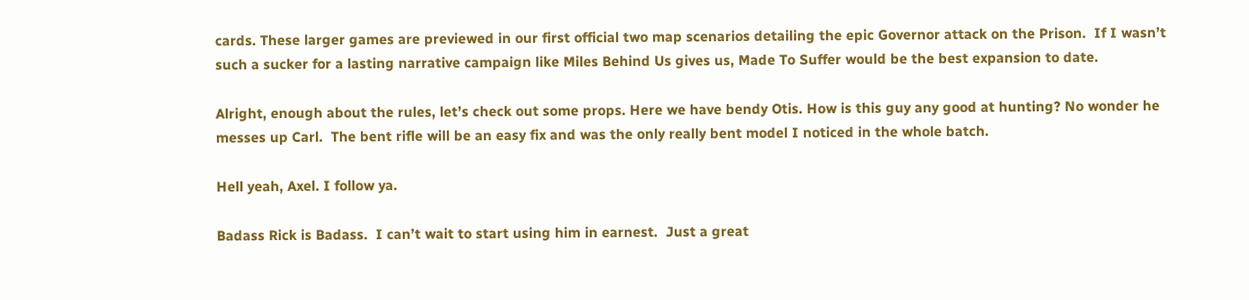cards. These larger games are previewed in our first official two map scenarios detailing the epic Governor attack on the Prison.  If I wasn’t such a sucker for a lasting narrative campaign like Miles Behind Us gives us, Made To Suffer would be the best expansion to date.

Alright, enough about the rules, let’s check out some props. Here we have bendy Otis. How is this guy any good at hunting? No wonder he messes up Carl.  The bent rifle will be an easy fix and was the only really bent model I noticed in the whole batch.

Hell yeah, Axel. I follow ya.

Badass Rick is Badass.  I can’t wait to start using him in earnest.  Just a great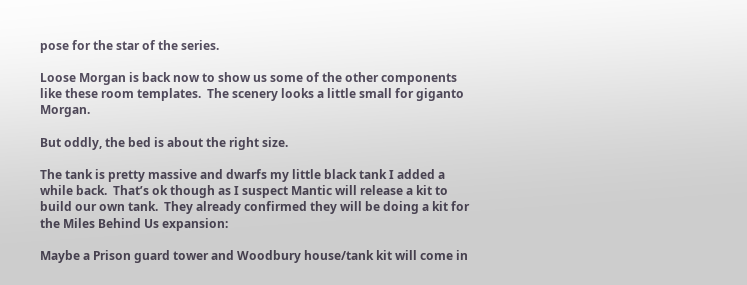pose for the star of the series.

Loose Morgan is back now to show us some of the other components like these room templates.  The scenery looks a little small for giganto Morgan.

But oddly, the bed is about the right size.

The tank is pretty massive and dwarfs my little black tank I added a while back.  That’s ok though as I suspect Mantic will release a kit to build our own tank.  They already confirmed they will be doing a kit for the Miles Behind Us expansion:

Maybe a Prison guard tower and Woodbury house/tank kit will come in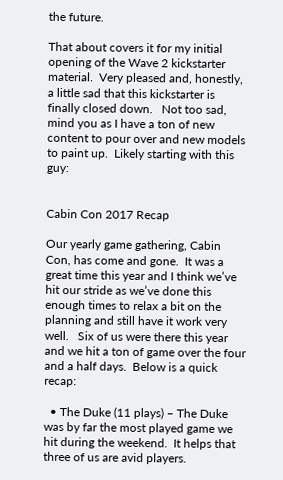the future.

That about covers it for my initial opening of the Wave 2 kickstarter material.  Very pleased and, honestly, a little sad that this kickstarter is finally closed down.   Not too sad, mind you as I have a ton of new content to pour over and new models to paint up.  Likely starting with this guy:


Cabin Con 2017 Recap

Our yearly game gathering, Cabin Con, has come and gone.  It was a great time this year and I think we’ve hit our stride as we’ve done this enough times to relax a bit on the planning and still have it work very well.   Six of us were there this year and we hit a ton of game over the four and a half days.  Below is a quick recap:

  • The Duke (11 plays) – The Duke was by far the most played game we hit during the weekend.  It helps that three of us are avid players.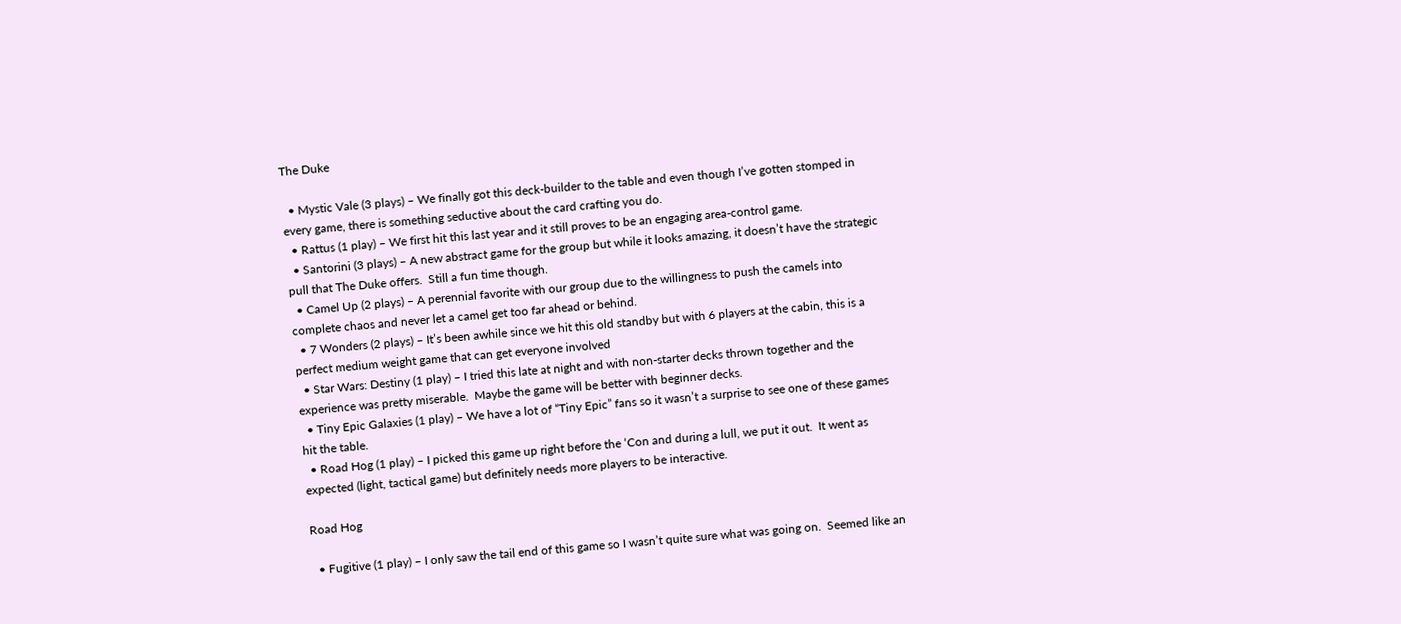The Duke

  • Mystic Vale (3 plays) – We finally got this deck-builder to the table and even though I’ve gotten stomped in every game, there is something seductive about the card crafting you do.
  • Rattus (1 play) – We first hit this last year and it still proves to be an engaging area-control game.
  • Santorini (3 plays) – A new abstract game for the group but while it looks amazing, it doesn’t have the strategic pull that The Duke offers.  Still a fun time though.
  • Camel Up (2 plays) – A perennial favorite with our group due to the willingness to push the camels into complete chaos and never let a camel get too far ahead or behind.
  • 7 Wonders (2 plays) – It’s been awhile since we hit this old standby but with 6 players at the cabin, this is a perfect medium weight game that can get everyone involved
  • Star Wars: Destiny (1 play) – I tried this late at night and with non-starter decks thrown together and the experience was pretty miserable.  Maybe the game will be better with beginner decks.
  • Tiny Epic Galaxies (1 play) – We have a lot of “Tiny Epic” fans so it wasn’t a surprise to see one of these games hit the table.
  • Road Hog (1 play) – I picked this game up right before the ‘Con and during a lull, we put it out.  It went as expected (light, tactical game) but definitely needs more players to be interactive.

Road Hog

  • Fugitive (1 play) – I only saw the tail end of this game so I wasn’t quite sure what was going on.  Seemed like an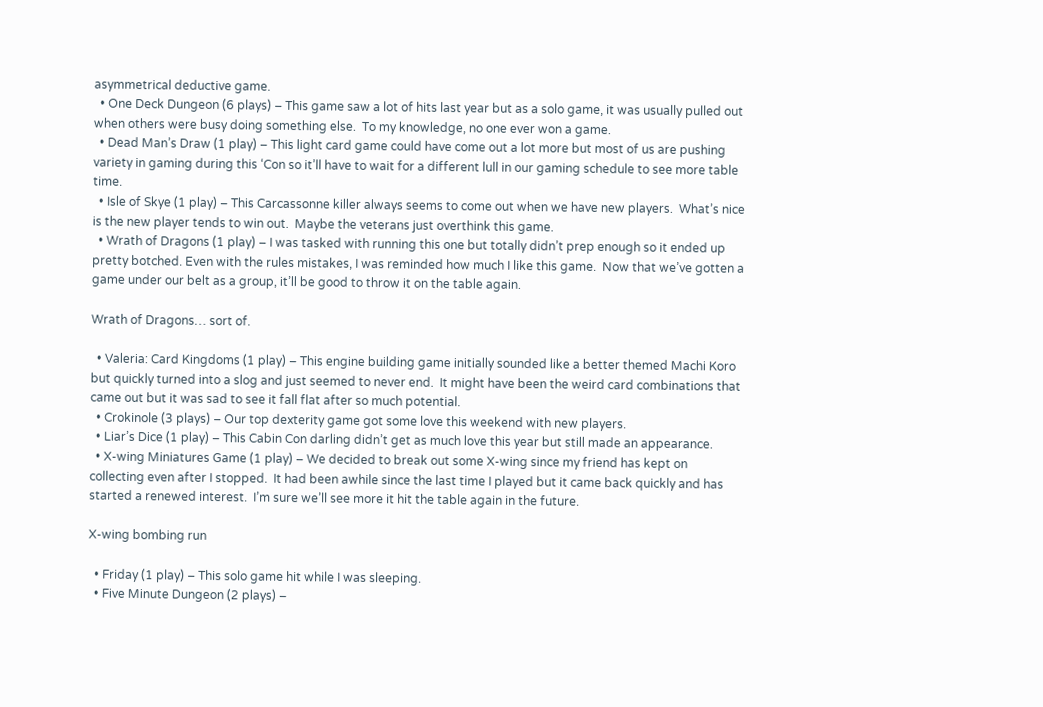asymmetrical deductive game.
  • One Deck Dungeon (6 plays) – This game saw a lot of hits last year but as a solo game, it was usually pulled out when others were busy doing something else.  To my knowledge, no one ever won a game.
  • Dead Man’s Draw (1 play) – This light card game could have come out a lot more but most of us are pushing variety in gaming during this ‘Con so it’ll have to wait for a different lull in our gaming schedule to see more table time.
  • Isle of Skye (1 play) – This Carcassonne killer always seems to come out when we have new players.  What’s nice is the new player tends to win out.  Maybe the veterans just overthink this game.
  • Wrath of Dragons (1 play) – I was tasked with running this one but totally didn’t prep enough so it ended up pretty botched. Even with the rules mistakes, I was reminded how much I like this game.  Now that we’ve gotten a game under our belt as a group, it’ll be good to throw it on the table again.

Wrath of Dragons… sort of.

  • Valeria: Card Kingdoms (1 play) – This engine building game initially sounded like a better themed Machi Koro but quickly turned into a slog and just seemed to never end.  It might have been the weird card combinations that came out but it was sad to see it fall flat after so much potential.
  • Crokinole (3 plays) – Our top dexterity game got some love this weekend with new players.
  • Liar’s Dice (1 play) – This Cabin Con darling didn’t get as much love this year but still made an appearance.
  • X-wing Miniatures Game (1 play) – We decided to break out some X-wing since my friend has kept on collecting even after I stopped.  It had been awhile since the last time I played but it came back quickly and has started a renewed interest.  I’m sure we’ll see more it hit the table again in the future.

X-wing bombing run

  • Friday (1 play) – This solo game hit while I was sleeping.
  • Five Minute Dungeon (2 plays) –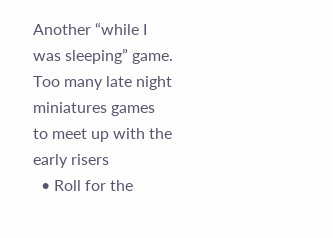Another “while I was sleeping” game.  Too many late night miniatures games to meet up with the early risers
  • Roll for the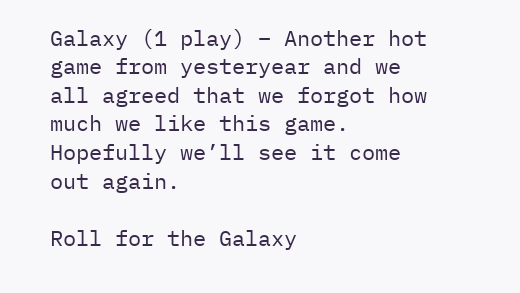Galaxy (1 play) – Another hot game from yesteryear and we all agreed that we forgot how much we like this game.  Hopefully we’ll see it come out again.

Roll for the Galaxy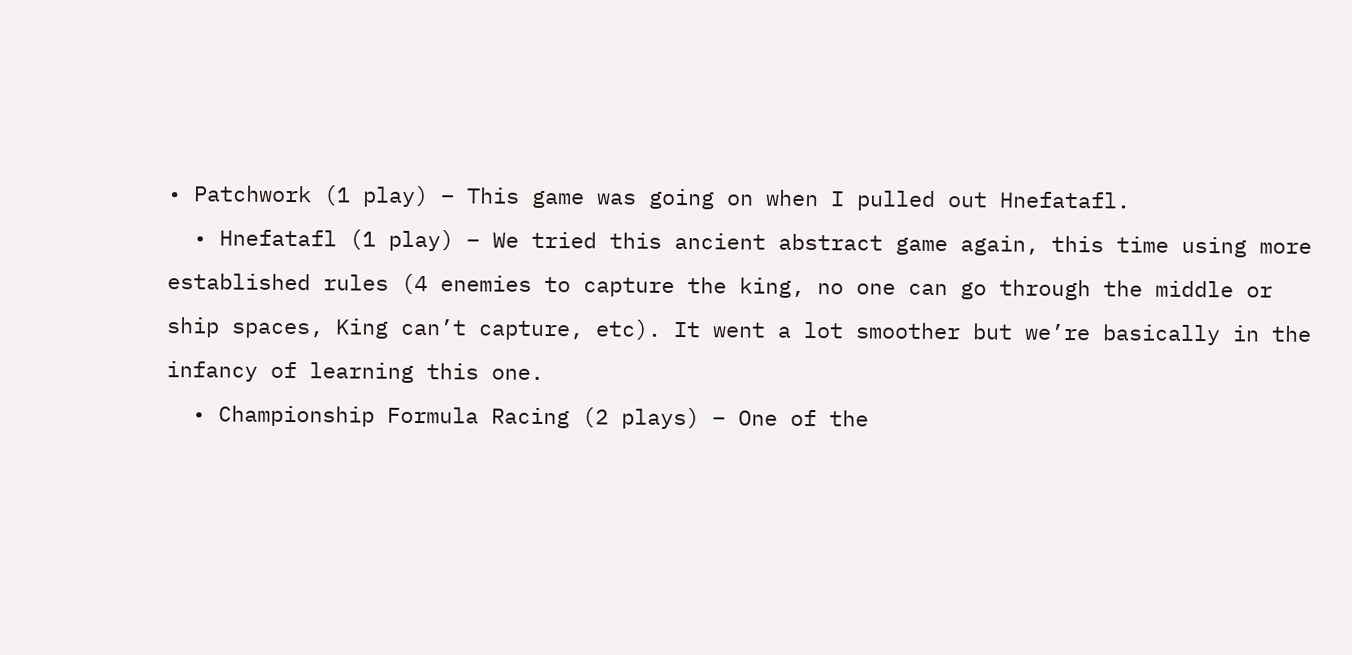• Patchwork (1 play) – This game was going on when I pulled out Hnefatafl.
  • Hnefatafl (1 play) – We tried this ancient abstract game again, this time using more established rules (4 enemies to capture the king, no one can go through the middle or ship spaces, King can’t capture, etc). It went a lot smoother but we’re basically in the infancy of learning this one.
  • Championship Formula Racing (2 plays) – One of the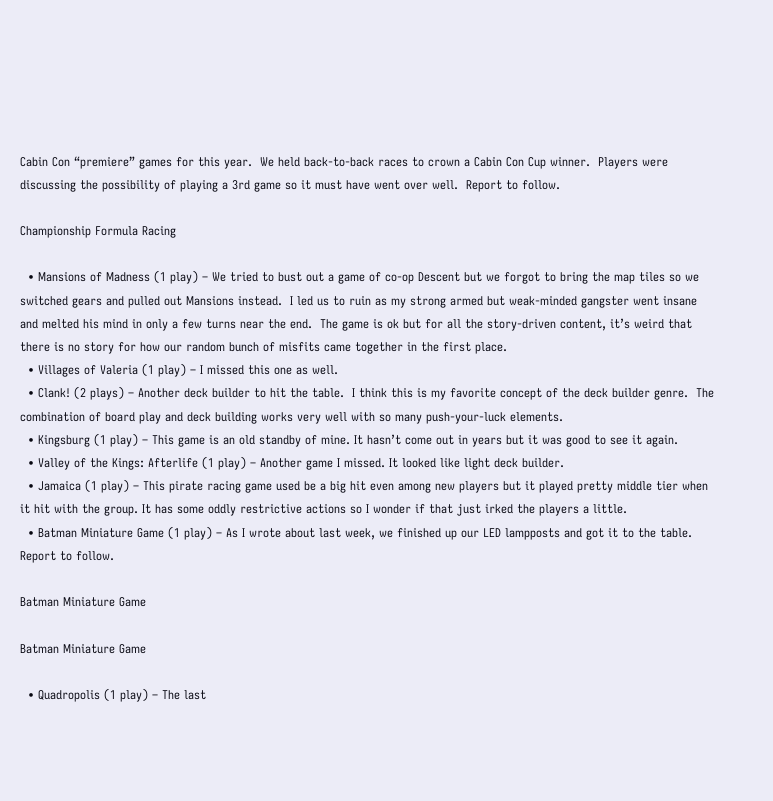Cabin Con “premiere” games for this year.  We held back-to-back races to crown a Cabin Con Cup winner.  Players were discussing the possibility of playing a 3rd game so it must have went over well.  Report to follow.

Championship Formula Racing

  • Mansions of Madness (1 play) – We tried to bust out a game of co-op Descent but we forgot to bring the map tiles so we switched gears and pulled out Mansions instead.  I led us to ruin as my strong armed but weak-minded gangster went insane and melted his mind in only a few turns near the end.  The game is ok but for all the story-driven content, it’s weird that there is no story for how our random bunch of misfits came together in the first place.
  • Villages of Valeria (1 play) – I missed this one as well.
  • Clank! (2 plays) – Another deck builder to hit the table.  I think this is my favorite concept of the deck builder genre.  The combination of board play and deck building works very well with so many push-your-luck elements.
  • Kingsburg (1 play) – This game is an old standby of mine. It hasn’t come out in years but it was good to see it again.
  • Valley of the Kings: Afterlife (1 play) – Another game I missed. It looked like light deck builder.
  • Jamaica (1 play) – This pirate racing game used be a big hit even among new players but it played pretty middle tier when it hit with the group. It has some oddly restrictive actions so I wonder if that just irked the players a little.
  • Batman Miniature Game (1 play) – As I wrote about last week, we finished up our LED lampposts and got it to the table. Report to follow.

Batman Miniature Game

Batman Miniature Game

  • Quadropolis (1 play) – The last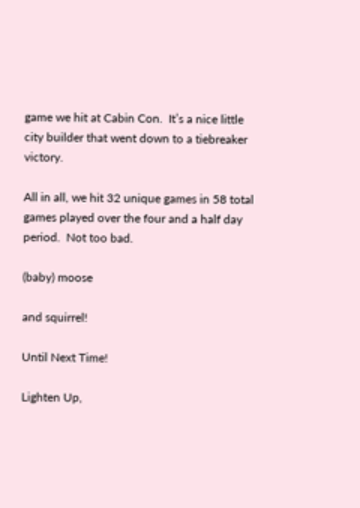game we hit at Cabin Con.  It’s a nice little city builder that went down to a tiebreaker victory.

All in all, we hit 32 unique games in 58 total games played over the four and a half day period.  Not too bad.

(baby) moose

and squirrel!

Until Next Time!

Lighten Up,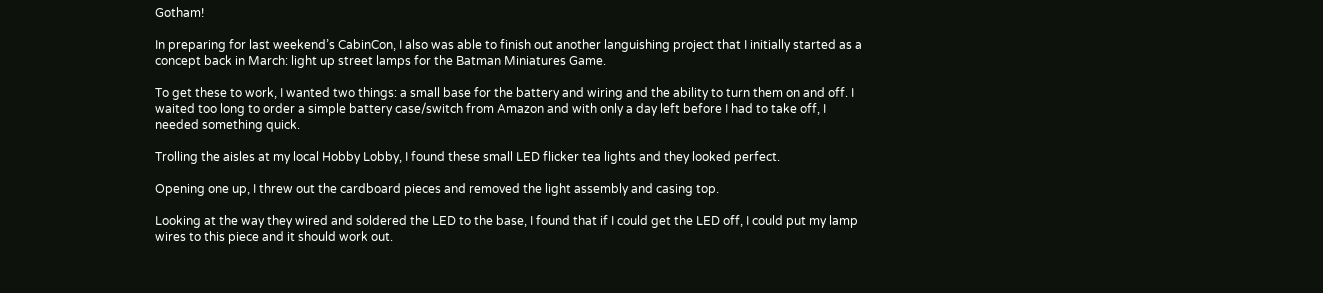Gotham!

In preparing for last weekend’s CabinCon, I also was able to finish out another languishing project that I initially started as a concept back in March: light up street lamps for the Batman Miniatures Game.

To get these to work, I wanted two things: a small base for the battery and wiring and the ability to turn them on and off. I waited too long to order a simple battery case/switch from Amazon and with only a day left before I had to take off, I needed something quick.

Trolling the aisles at my local Hobby Lobby, I found these small LED flicker tea lights and they looked perfect.

Opening one up, I threw out the cardboard pieces and removed the light assembly and casing top.

Looking at the way they wired and soldered the LED to the base, I found that if I could get the LED off, I could put my lamp wires to this piece and it should work out.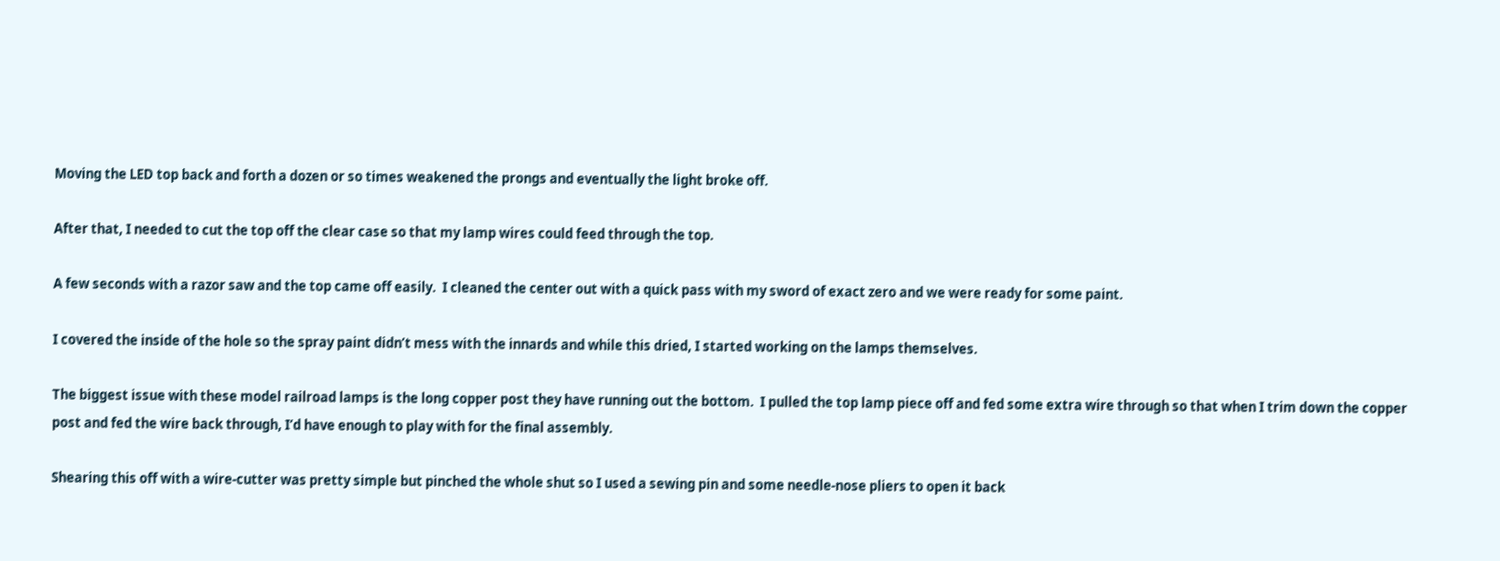Moving the LED top back and forth a dozen or so times weakened the prongs and eventually the light broke off.

After that, I needed to cut the top off the clear case so that my lamp wires could feed through the top.

A few seconds with a razor saw and the top came off easily.  I cleaned the center out with a quick pass with my sword of exact zero and we were ready for some paint.

I covered the inside of the hole so the spray paint didn’t mess with the innards and while this dried, I started working on the lamps themselves.

The biggest issue with these model railroad lamps is the long copper post they have running out the bottom.  I pulled the top lamp piece off and fed some extra wire through so that when I trim down the copper post and fed the wire back through, I’d have enough to play with for the final assembly.

Shearing this off with a wire-cutter was pretty simple but pinched the whole shut so I used a sewing pin and some needle-nose pliers to open it back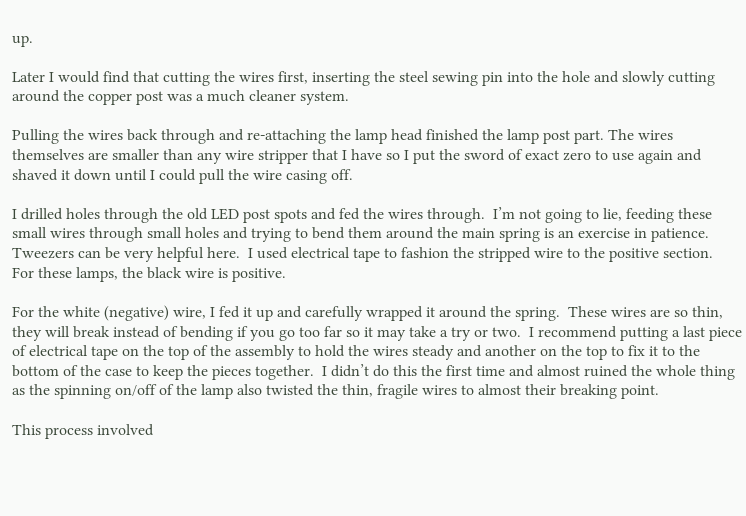up.

Later I would find that cutting the wires first, inserting the steel sewing pin into the hole and slowly cutting around the copper post was a much cleaner system.

Pulling the wires back through and re-attaching the lamp head finished the lamp post part. The wires themselves are smaller than any wire stripper that I have so I put the sword of exact zero to use again and shaved it down until I could pull the wire casing off.

I drilled holes through the old LED post spots and fed the wires through.  I’m not going to lie, feeding these small wires through small holes and trying to bend them around the main spring is an exercise in patience. Tweezers can be very helpful here.  I used electrical tape to fashion the stripped wire to the positive section.  For these lamps, the black wire is positive.

For the white (negative) wire, I fed it up and carefully wrapped it around the spring.  These wires are so thin, they will break instead of bending if you go too far so it may take a try or two.  I recommend putting a last piece of electrical tape on the top of the assembly to hold the wires steady and another on the top to fix it to the bottom of the case to keep the pieces together.  I didn’t do this the first time and almost ruined the whole thing as the spinning on/off of the lamp also twisted the thin, fragile wires to almost their breaking point.

This process involved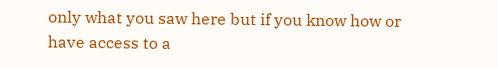only what you saw here but if you know how or have access to a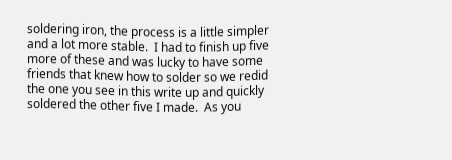soldering iron, the process is a little simpler and a lot more stable.  I had to finish up five more of these and was lucky to have some friends that knew how to solder so we redid the one you see in this write up and quickly soldered the other five I made.  As you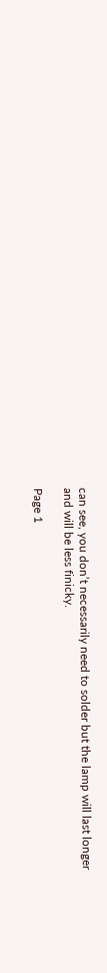can see, you don’t necessarily need to solder but the lamp will last longer and will be less finicky.

Page 1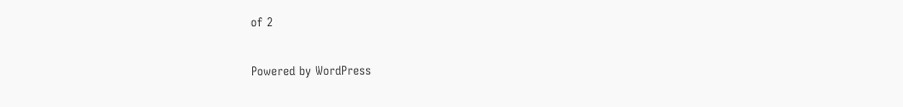of 2

Powered by WordPress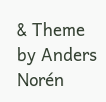& Theme by Anders Norén